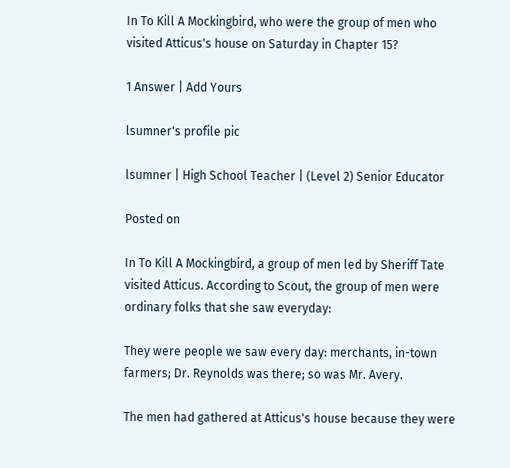In To Kill A Mockingbird, who were the group of men who visited Atticus's house on Saturday in Chapter 15?

1 Answer | Add Yours

lsumner's profile pic

lsumner | High School Teacher | (Level 2) Senior Educator

Posted on

In To Kill A Mockingbird, a group of men led by Sheriff Tate visited Atticus. According to Scout, the group of men were ordinary folks that she saw everyday:

They were people we saw every day: merchants, in-town farmers; Dr. Reynolds was there; so was Mr. Avery.

The men had gathered at Atticus's house because they were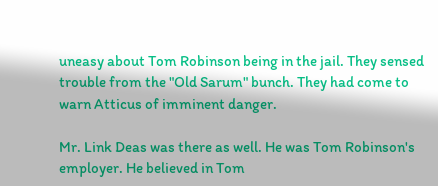uneasy about Tom Robinson being in the jail. They sensed trouble from the "Old Sarum" bunch. They had come to warn Atticus of imminent danger.

Mr. Link Deas was there as well. He was Tom Robinson's employer. He believed in Tom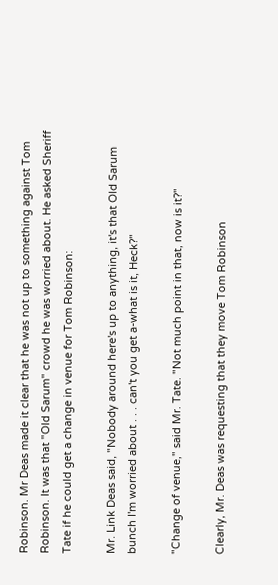Robinson. Mr Deas made it clear that he was not up to something against Tom Robinson. It was that "Old Sarum" crowd he was worried about. He asked Sheriff Tate if he could get a change in venue for Tom Robinson:

Mr. Link Deas said, "Nobody around here's up to anything, it's that Old Sarum bunch I'm worried about . . . can't you get a-what is it, Heck?"

"Change of venue," said Mr. Tate. "Not much point in that, now is it?"

Clearly, Mr. Deas was requesting that they move Tom Robinson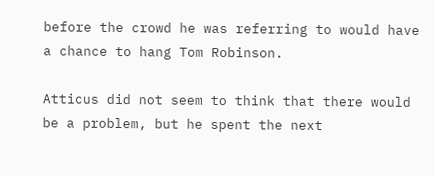before the crowd he was referring to would have a chance to hang Tom Robinson.

Atticus did not seem to think that there would be a problem, but he spent the next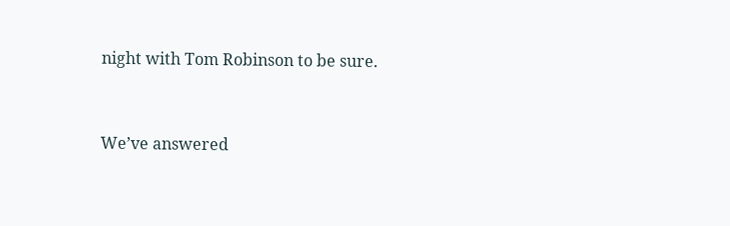night with Tom Robinson to be sure.


We’ve answered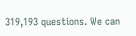319,193 questions. We can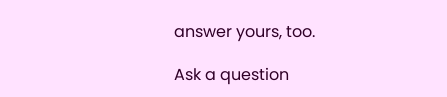answer yours, too.

Ask a question